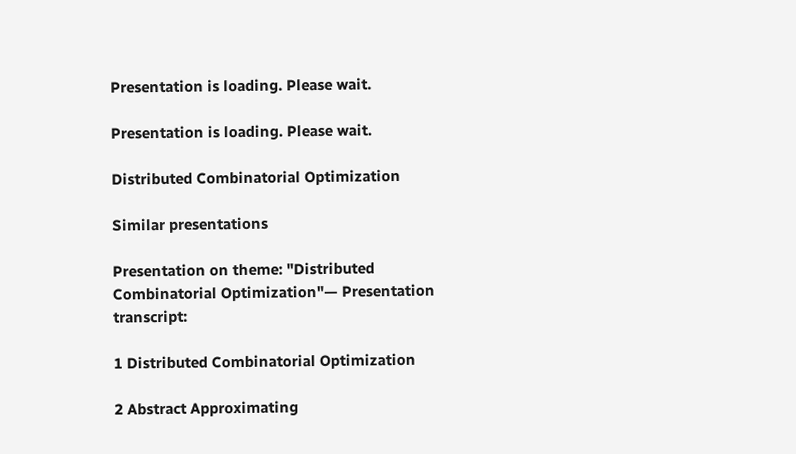Presentation is loading. Please wait.

Presentation is loading. Please wait.

Distributed Combinatorial Optimization

Similar presentations

Presentation on theme: "Distributed Combinatorial Optimization"— Presentation transcript:

1 Distributed Combinatorial Optimization

2 Abstract Approximating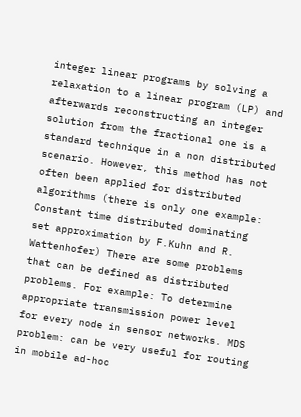integer linear programs by solving a relaxation to a linear program (LP) and afterwards reconstructing an integer solution from the fractional one is a standard technique in a non distributed scenario. However, this method has not often been applied for distributed algorithms (there is only one example: Constant time distributed dominating set approximation by F.Kuhn and R. Wattenhofer) There are some problems that can be defined as distributed problems. For example: To determine appropriate transmission power level for every node in sensor networks. MDS problem: can be very useful for routing in mobile ad-hoc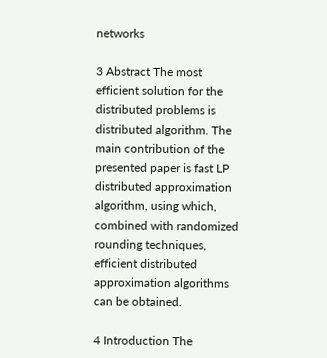networks

3 Abstract The most efficient solution for the distributed problems is distributed algorithm. The main contribution of the presented paper is fast LP distributed approximation algorithm, using which, combined with randomized rounding techniques, efficient distributed approximation algorithms can be obtained.

4 Introduction The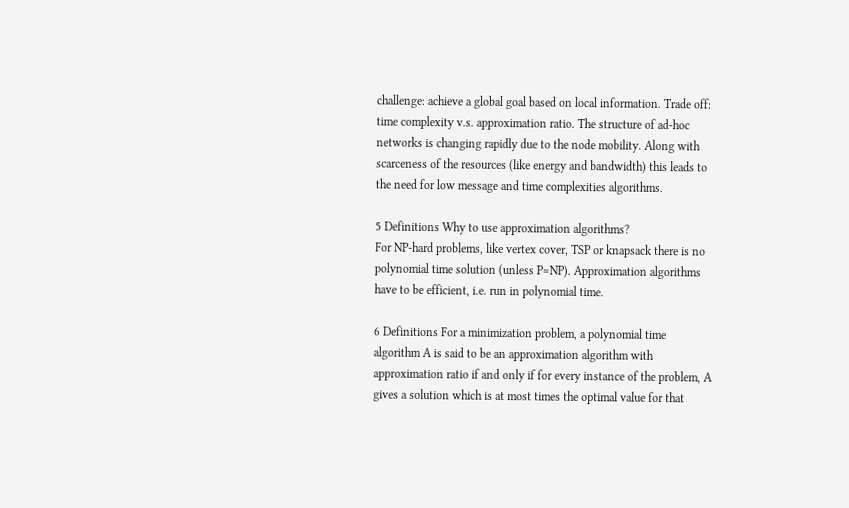challenge: achieve a global goal based on local information. Trade off: time complexity v.s. approximation ratio. The structure of ad-hoc networks is changing rapidly due to the node mobility. Along with scarceness of the resources (like energy and bandwidth) this leads to the need for low message and time complexities algorithms.

5 Definitions Why to use approximation algorithms?
For NP-hard problems, like vertex cover, TSP or knapsack there is no polynomial time solution (unless P=NP). Approximation algorithms have to be efficient, i.e. run in polynomial time.

6 Definitions For a minimization problem, a polynomial time algorithm A is said to be an approximation algorithm with approximation ratio if and only if for every instance of the problem, A gives a solution which is at most times the optimal value for that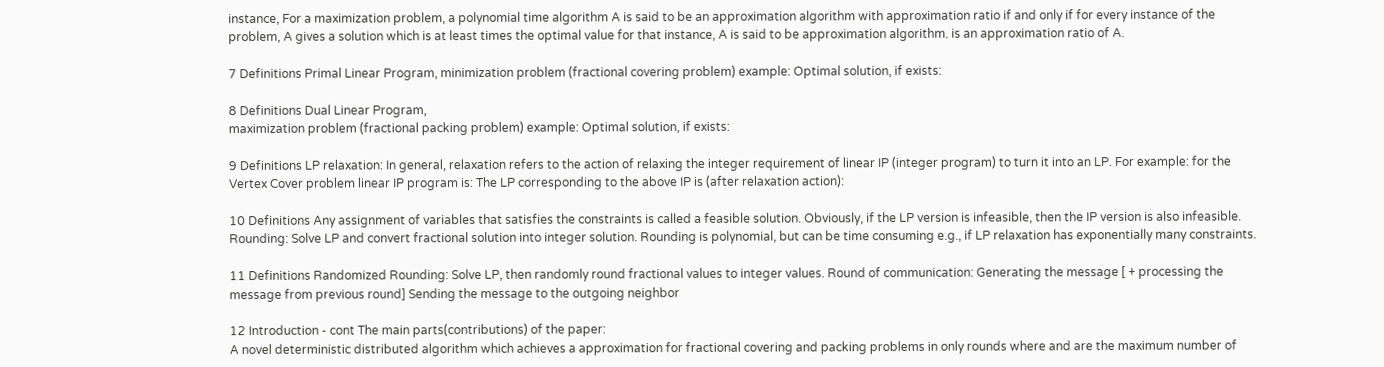instance, For a maximization problem, a polynomial time algorithm A is said to be an approximation algorithm with approximation ratio if and only if for every instance of the problem, A gives a solution which is at least times the optimal value for that instance, A is said to be approximation algorithm. is an approximation ratio of A.

7 Definitions Primal Linear Program, minimization problem (fractional covering problem) example: Optimal solution, if exists:

8 Definitions Dual Linear Program,
maximization problem (fractional packing problem) example: Optimal solution, if exists:

9 Definitions LP relaxation: In general, relaxation refers to the action of relaxing the integer requirement of linear IP (integer program) to turn it into an LP. For example: for the Vertex Cover problem linear IP program is: The LP corresponding to the above IP is (after relaxation action):

10 Definitions Any assignment of variables that satisfies the constraints is called a feasible solution. Obviously, if the LP version is infeasible, then the IP version is also infeasible. Rounding: Solve LP and convert fractional solution into integer solution. Rounding is polynomial, but can be time consuming e.g., if LP relaxation has exponentially many constraints.

11 Definitions Randomized Rounding: Solve LP, then randomly round fractional values to integer values. Round of communication: Generating the message [ + processing the message from previous round] Sending the message to the outgoing neighbor

12 Introduction - cont The main parts(contributions) of the paper:
A novel deterministic distributed algorithm which achieves a approximation for fractional covering and packing problems in only rounds where and are the maximum number of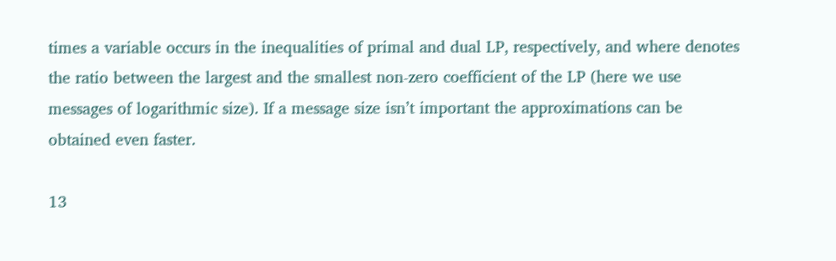times a variable occurs in the inequalities of primal and dual LP, respectively, and where denotes the ratio between the largest and the smallest non-zero coefficient of the LP (here we use messages of logarithmic size). If a message size isn’t important the approximations can be obtained even faster.

13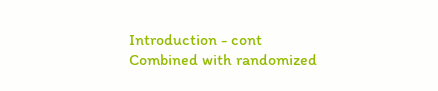Introduction - cont Combined with randomized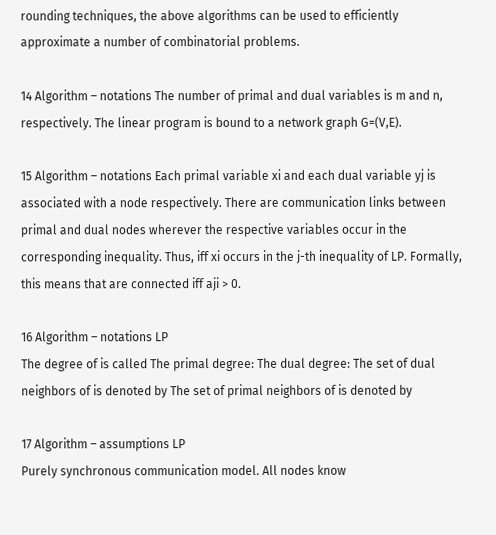rounding techniques, the above algorithms can be used to efficiently approximate a number of combinatorial problems.

14 Algorithm – notations The number of primal and dual variables is m and n, respectively. The linear program is bound to a network graph G=(V,E).

15 Algorithm – notations Each primal variable xi and each dual variable yj is associated with a node respectively. There are communication links between primal and dual nodes wherever the respective variables occur in the corresponding inequality. Thus, iff xi occurs in the j-th inequality of LP. Formally, this means that are connected iff aji > 0.

16 Algorithm – notations LP
The degree of is called The primal degree: The dual degree: The set of dual neighbors of is denoted by The set of primal neighbors of is denoted by

17 Algorithm – assumptions LP
Purely synchronous communication model. All nodes know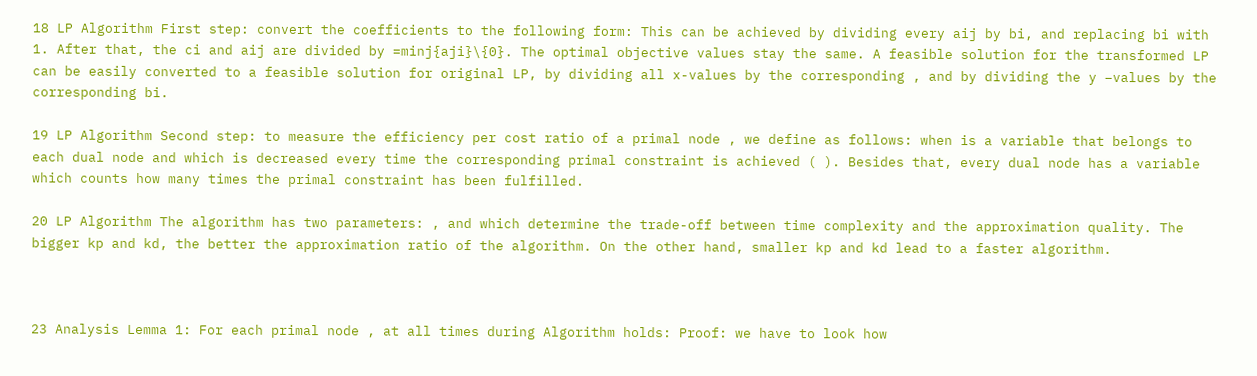18 LP Algorithm First step: convert the coefficients to the following form: This can be achieved by dividing every aij by bi, and replacing bi with 1. After that, the ci and aij are divided by =minj{aji}\{0}. The optimal objective values stay the same. A feasible solution for the transformed LP can be easily converted to a feasible solution for original LP, by dividing all x-values by the corresponding , and by dividing the y –values by the corresponding bi.

19 LP Algorithm Second step: to measure the efficiency per cost ratio of a primal node , we define as follows: when is a variable that belongs to each dual node and which is decreased every time the corresponding primal constraint is achieved ( ). Besides that, every dual node has a variable which counts how many times the primal constraint has been fulfilled.

20 LP Algorithm The algorithm has two parameters: , and which determine the trade-off between time complexity and the approximation quality. The bigger kp and kd, the better the approximation ratio of the algorithm. On the other hand, smaller kp and kd lead to a faster algorithm.



23 Analysis Lemma 1: For each primal node , at all times during Algorithm holds: Proof: we have to look how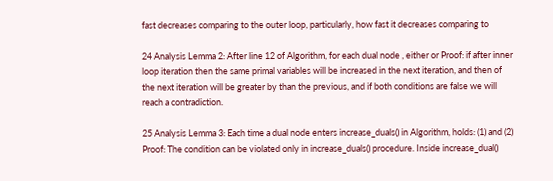fast decreases comparing to the outer loop, particularly, how fast it decreases comparing to

24 Analysis Lemma 2: After line 12 of Algorithm, for each dual node , either or Proof: if after inner loop iteration then the same primal variables will be increased in the next iteration, and then of the next iteration will be greater by than the previous, and if both conditions are false we will reach a contradiction.

25 Analysis Lemma 3: Each time a dual node enters increase_duals() in Algorithm, holds: (1) and (2) Proof: The condition can be violated only in increase_duals() procedure. Inside increase_dual()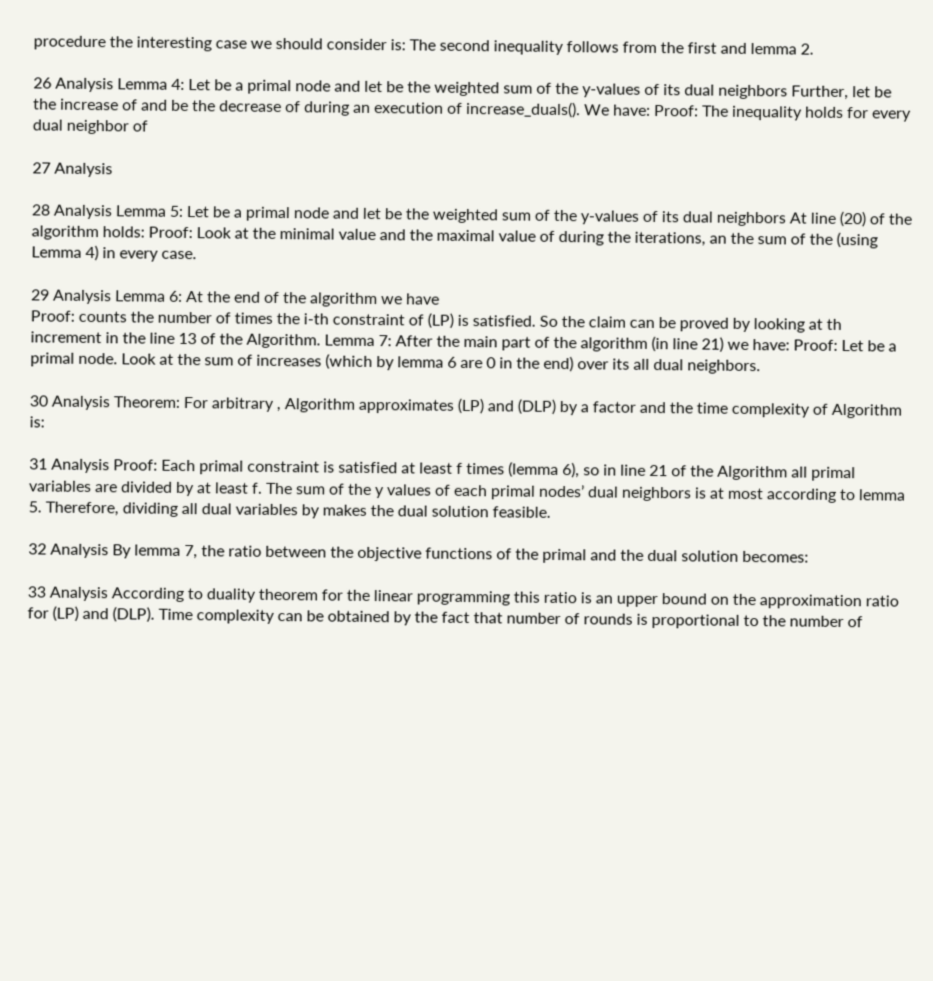procedure the interesting case we should consider is: The second inequality follows from the first and lemma 2.

26 Analysis Lemma 4: Let be a primal node and let be the weighted sum of the y-values of its dual neighbors Further, let be the increase of and be the decrease of during an execution of increase_duals(). We have: Proof: The inequality holds for every dual neighbor of

27 Analysis

28 Analysis Lemma 5: Let be a primal node and let be the weighted sum of the y-values of its dual neighbors At line (20) of the algorithm holds: Proof: Look at the minimal value and the maximal value of during the iterations, an the sum of the (using Lemma 4) in every case.

29 Analysis Lemma 6: At the end of the algorithm we have
Proof: counts the number of times the i-th constraint of (LP) is satisfied. So the claim can be proved by looking at th increment in the line 13 of the Algorithm. Lemma 7: After the main part of the algorithm (in line 21) we have: Proof: Let be a primal node. Look at the sum of increases (which by lemma 6 are 0 in the end) over its all dual neighbors.

30 Analysis Theorem: For arbitrary , Algorithm approximates (LP) and (DLP) by a factor and the time complexity of Algorithm is:

31 Analysis Proof: Each primal constraint is satisfied at least f times (lemma 6), so in line 21 of the Algorithm all primal variables are divided by at least f. The sum of the y values of each primal nodes’ dual neighbors is at most according to lemma 5. Therefore, dividing all dual variables by makes the dual solution feasible.

32 Analysis By lemma 7, the ratio between the objective functions of the primal and the dual solution becomes:

33 Analysis According to duality theorem for the linear programming this ratio is an upper bound on the approximation ratio for (LP) and (DLP). Time complexity can be obtained by the fact that number of rounds is proportional to the number of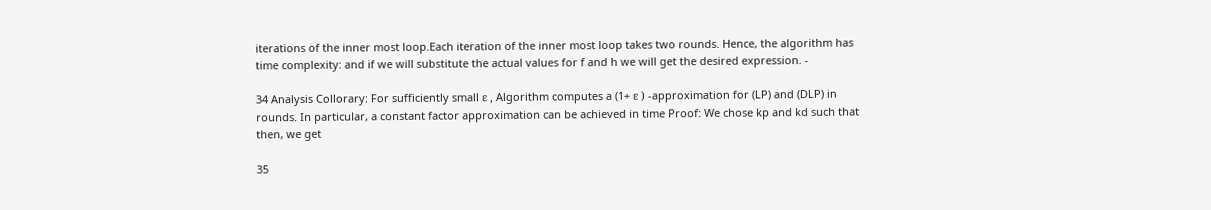iterations of the inner most loop.Each iteration of the inner most loop takes two rounds. Hence, the algorithm has time complexity: and if we will substitute the actual values for f and h we will get the desired expression. -

34 Analysis Collorary: For sufficiently small ε , Algorithm computes a (1+ ε ) -approximation for (LP) and (DLP) in rounds. In particular, a constant factor approximation can be achieved in time Proof: We chose kp and kd such that then, we get

35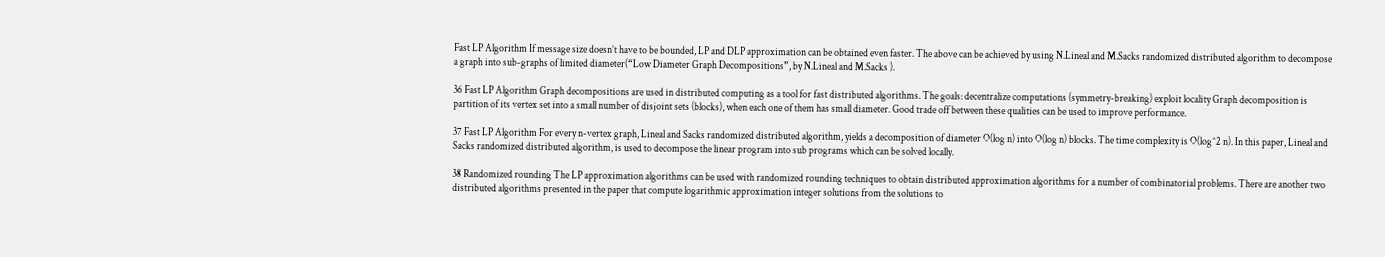Fast LP Algorithm If message size doesn’t have to be bounded, LP and DLP approximation can be obtained even faster. The above can be achieved by using N.Lineal and M.Sacks randomized distributed algorithm to decompose a graph into sub-graphs of limited diameter(“Low Diameter Graph Decompositions”, by N.Lineal and M.Sacks ).

36 Fast LP Algorithm Graph decompositions are used in distributed computing as a tool for fast distributed algorithms. The goals: decentralize computations (symmetry-breaking) exploit locality Graph decomposition is partition of its vertex set into a small number of disjoint sets (blocks), when each one of them has small diameter. Good trade off between these qualities can be used to improve performance.

37 Fast LP Algorithm For every n-vertex graph, Lineal and Sacks randomized distributed algorithm, yields a decomposition of diameter O(log n) into O(log n) blocks. The time complexity is O(log^2 n). In this paper, Lineal and Sacks randomized distributed algorithm, is used to decompose the linear program into sub programs which can be solved locally.

38 Randomized rounding The LP approximation algorithms can be used with randomized rounding techniques to obtain distributed approximation algorithms for a number of combinatorial problems. There are another two distributed algorithms presented in the paper that compute logarithmic approximation integer solutions from the solutions to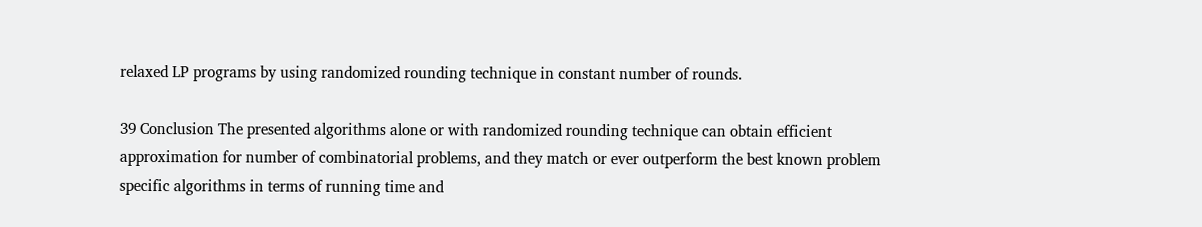relaxed LP programs by using randomized rounding technique in constant number of rounds.

39 Conclusion The presented algorithms alone or with randomized rounding technique can obtain efficient approximation for number of combinatorial problems, and they match or ever outperform the best known problem specific algorithms in terms of running time and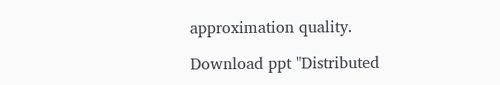approximation quality.

Download ppt "Distributed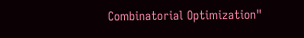Combinatorial Optimization"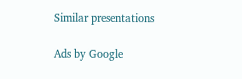Similar presentations

Ads by Google